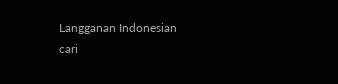Langganan Indonesian
cari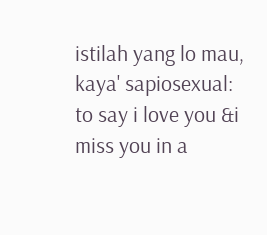istilah yang lo mau, kaya' sapiosexual:
to say i love you &i miss you in a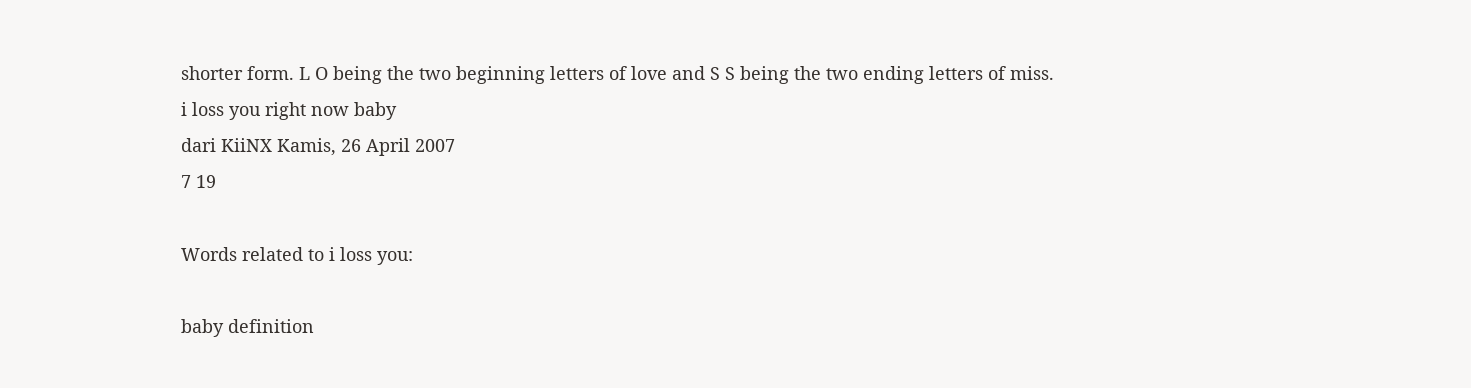shorter form. L O being the two beginning letters of love and S S being the two ending letters of miss.
i loss you right now baby
dari KiiNX Kamis, 26 April 2007
7 19

Words related to i loss you:

baby definition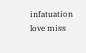infatuation love miss